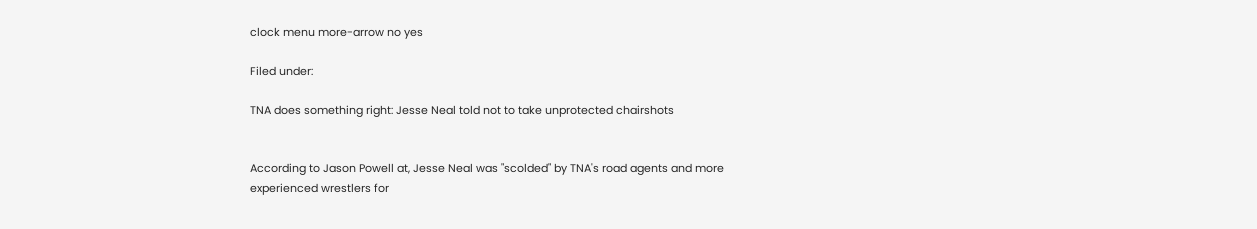clock menu more-arrow no yes

Filed under:

TNA does something right: Jesse Neal told not to take unprotected chairshots


According to Jason Powell at, Jesse Neal was "scolded" by TNA's road agents and more experienced wrestlers for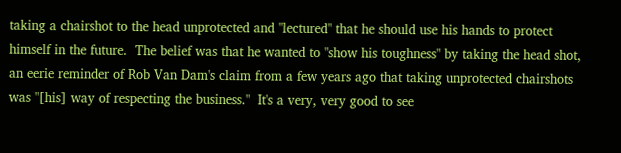taking a chairshot to the head unprotected and "lectured" that he should use his hands to protect himself in the future.  The belief was that he wanted to "show his toughness" by taking the head shot, an eerie reminder of Rob Van Dam's claim from a few years ago that taking unprotected chairshots was "[his] way of respecting the business."  It's a very, very good to see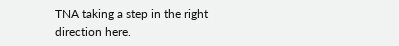TNA taking a step in the right direction here.